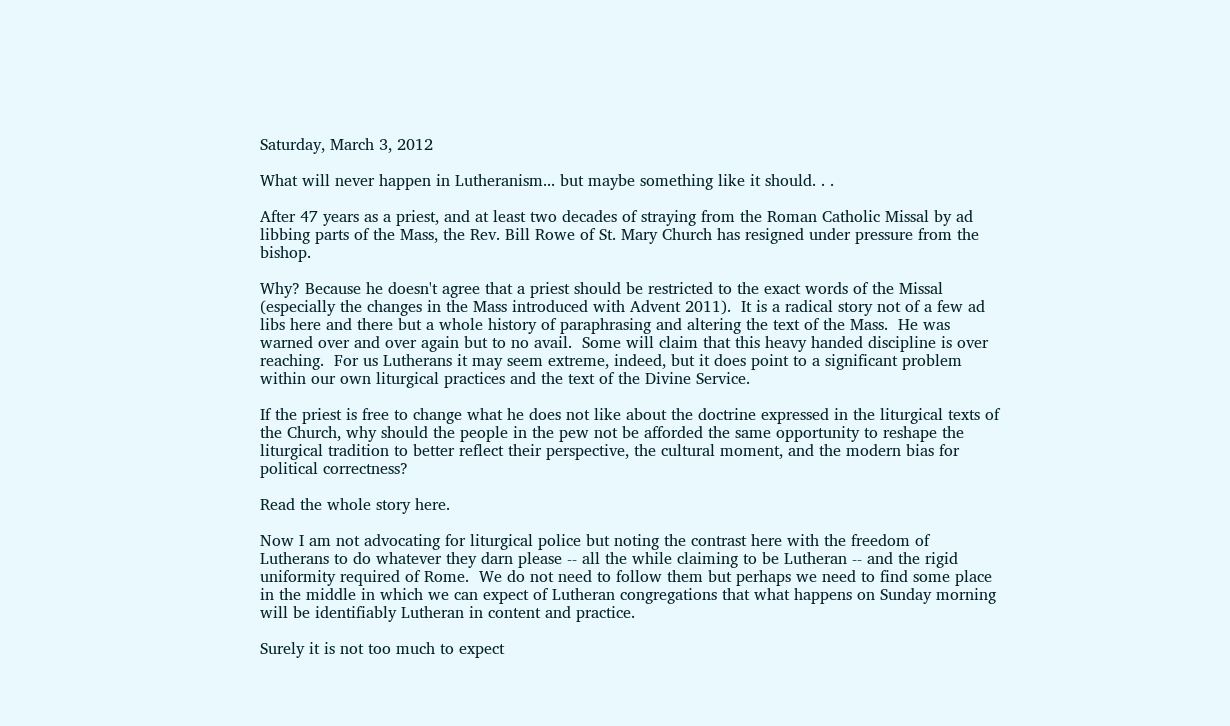Saturday, March 3, 2012

What will never happen in Lutheranism... but maybe something like it should. . .

After 47 years as a priest, and at least two decades of straying from the Roman Catholic Missal by ad libbing parts of the Mass, the Rev. Bill Rowe of St. Mary Church has resigned under pressure from the bishop.

Why? Because he doesn't agree that a priest should be restricted to the exact words of the Missal (especially the changes in the Mass introduced with Advent 2011).  It is a radical story not of a few ad libs here and there but a whole history of paraphrasing and altering the text of the Mass.  He was warned over and over again but to no avail.  Some will claim that this heavy handed discipline is over reaching.  For us Lutherans it may seem extreme, indeed, but it does point to a significant problem within our own liturgical practices and the text of the Divine Service.

If the priest is free to change what he does not like about the doctrine expressed in the liturgical texts of the Church, why should the people in the pew not be afforded the same opportunity to reshape the liturgical tradition to better reflect their perspective, the cultural moment, and the modern bias for political correctness?

Read the whole story here.

Now I am not advocating for liturgical police but noting the contrast here with the freedom of Lutherans to do whatever they darn please -- all the while claiming to be Lutheran -- and the rigid uniformity required of Rome.  We do not need to follow them but perhaps we need to find some place in the middle in which we can expect of Lutheran congregations that what happens on Sunday morning will be identifiably Lutheran in content and practice.

Surely it is not too much to expect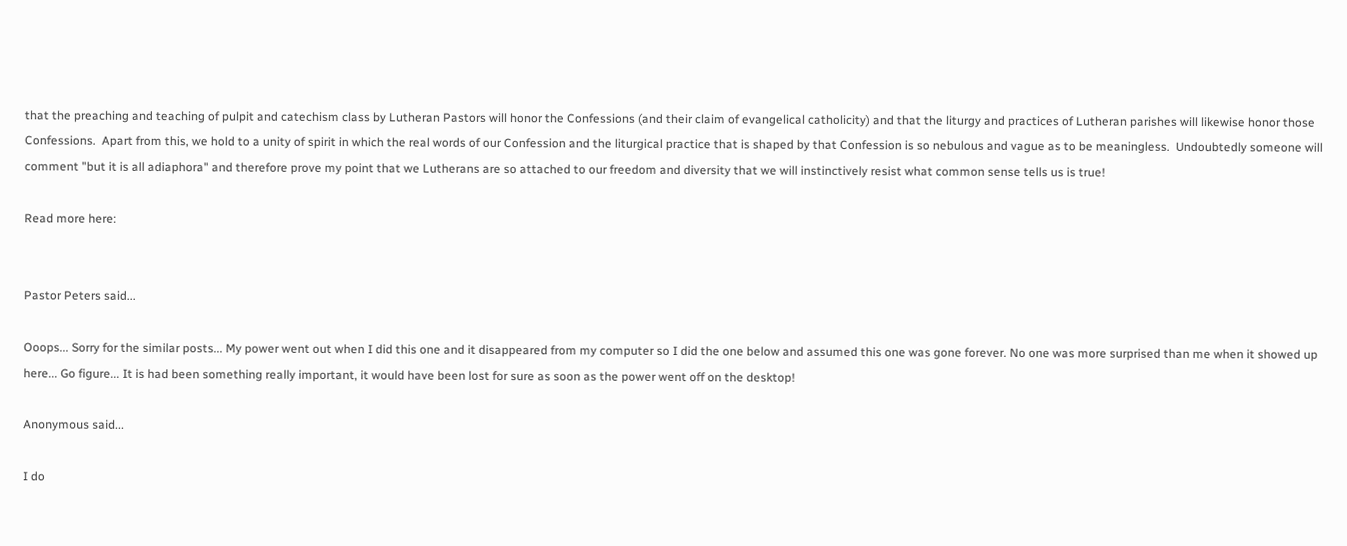that the preaching and teaching of pulpit and catechism class by Lutheran Pastors will honor the Confessions (and their claim of evangelical catholicity) and that the liturgy and practices of Lutheran parishes will likewise honor those Confessions.  Apart from this, we hold to a unity of spirit in which the real words of our Confession and the liturgical practice that is shaped by that Confession is so nebulous and vague as to be meaningless.  Undoubtedly someone will comment "but it is all adiaphora" and therefore prove my point that we Lutherans are so attached to our freedom and diversity that we will instinctively resist what common sense tells us is true!

Read more here:


Pastor Peters said...

Ooops... Sorry for the similar posts... My power went out when I did this one and it disappeared from my computer so I did the one below and assumed this one was gone forever. No one was more surprised than me when it showed up here... Go figure... It is had been something really important, it would have been lost for sure as soon as the power went off on the desktop!

Anonymous said...

I do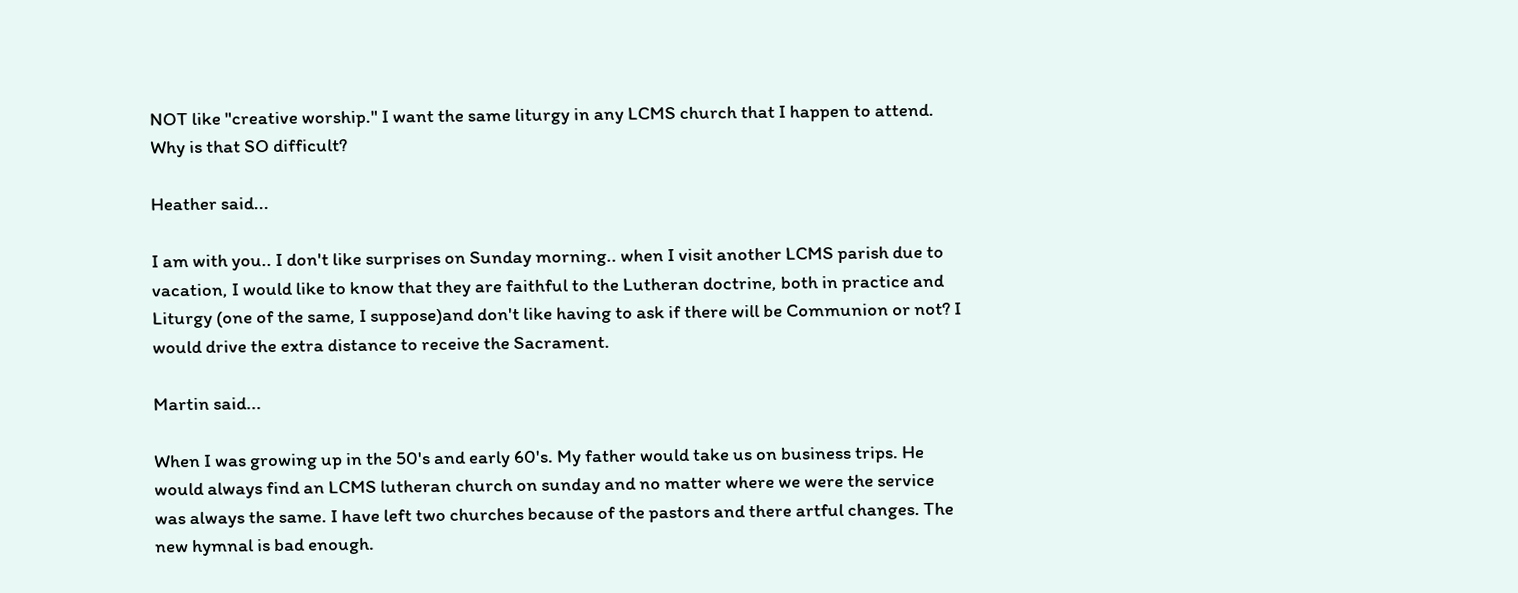NOT like "creative worship." I want the same liturgy in any LCMS church that I happen to attend. Why is that SO difficult?

Heather said...

I am with you.. I don't like surprises on Sunday morning.. when I visit another LCMS parish due to vacation, I would like to know that they are faithful to the Lutheran doctrine, both in practice and Liturgy (one of the same, I suppose)and don't like having to ask if there will be Communion or not? I would drive the extra distance to receive the Sacrament.

Martin said...

When I was growing up in the 50's and early 60's. My father would take us on business trips. He would always find an LCMS lutheran church on sunday and no matter where we were the service was always the same. I have left two churches because of the pastors and there artful changes. The new hymnal is bad enough.